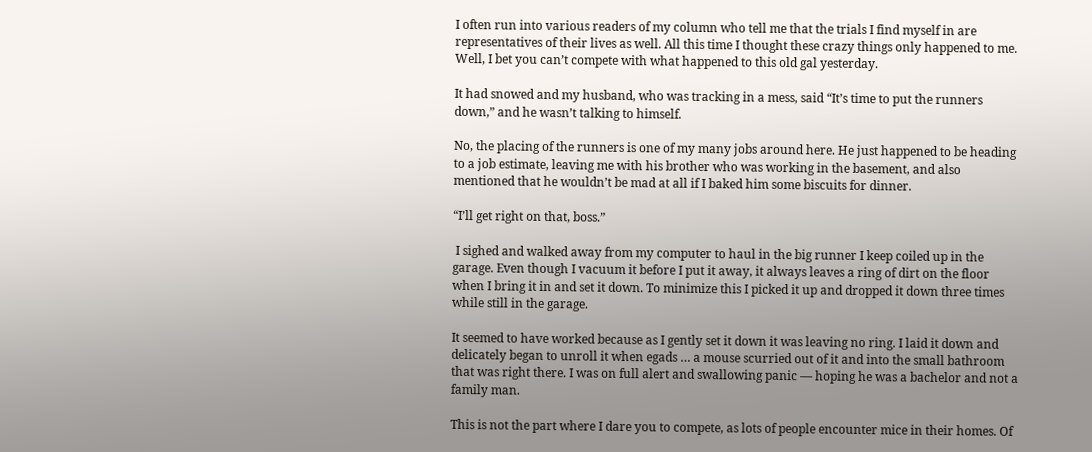I often run into various readers of my column who tell me that the trials I find myself in are representatives of their lives as well. All this time I thought these crazy things only happened to me. Well, I bet you can’t compete with what happened to this old gal yesterday.

It had snowed and my husband, who was tracking in a mess, said “It’s time to put the runners down,” and he wasn’t talking to himself.

No, the placing of the runners is one of my many jobs around here. He just happened to be heading to a job estimate, leaving me with his brother who was working in the basement, and also mentioned that he wouldn’t be mad at all if I baked him some biscuits for dinner.

“I’ll get right on that, boss.”

 I sighed and walked away from my computer to haul in the big runner I keep coiled up in the garage. Even though I vacuum it before I put it away, it always leaves a ring of dirt on the floor when I bring it in and set it down. To minimize this I picked it up and dropped it down three times while still in the garage.

It seemed to have worked because as I gently set it down it was leaving no ring. I laid it down and delicately began to unroll it when egads … a mouse scurried out of it and into the small bathroom that was right there. I was on full alert and swallowing panic — hoping he was a bachelor and not a family man.

This is not the part where I dare you to compete, as lots of people encounter mice in their homes. Of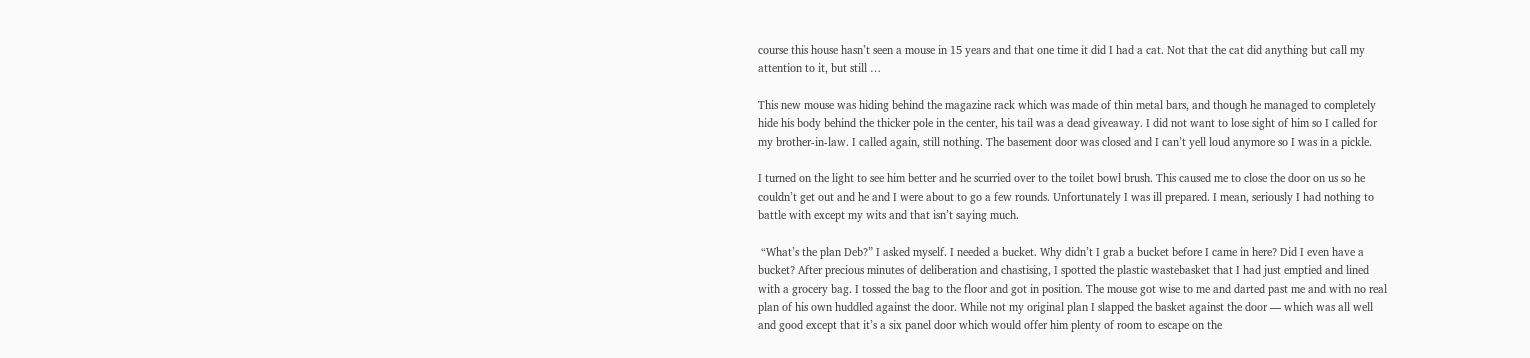course this house hasn’t seen a mouse in 15 years and that one time it did I had a cat. Not that the cat did anything but call my attention to it, but still …

This new mouse was hiding behind the magazine rack which was made of thin metal bars, and though he managed to completely hide his body behind the thicker pole in the center, his tail was a dead giveaway. I did not want to lose sight of him so I called for my brother-in-law. I called again, still nothing. The basement door was closed and I can’t yell loud anymore so I was in a pickle.

I turned on the light to see him better and he scurried over to the toilet bowl brush. This caused me to close the door on us so he couldn’t get out and he and I were about to go a few rounds. Unfortunately I was ill prepared. I mean, seriously I had nothing to battle with except my wits and that isn’t saying much.

 “What’s the plan Deb?” I asked myself. I needed a bucket. Why didn’t I grab a bucket before I came in here? Did I even have a bucket? After precious minutes of deliberation and chastising, I spotted the plastic wastebasket that I had just emptied and lined with a grocery bag. I tossed the bag to the floor and got in position. The mouse got wise to me and darted past me and with no real plan of his own huddled against the door. While not my original plan I slapped the basket against the door — which was all well and good except that it’s a six panel door which would offer him plenty of room to escape on the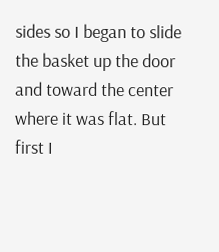sides so I began to slide the basket up the door and toward the center where it was flat. But first I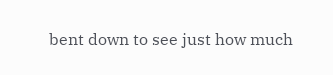bent down to see just how much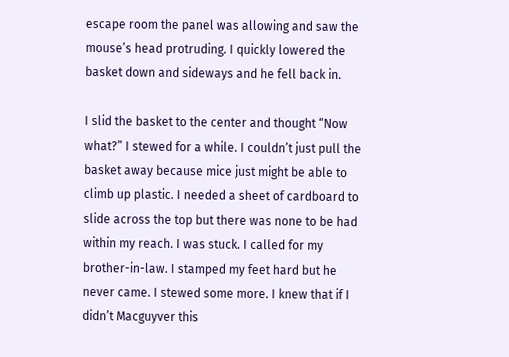escape room the panel was allowing and saw the mouse’s head protruding. I quickly lowered the basket down and sideways and he fell back in.

I slid the basket to the center and thought “Now what?” I stewed for a while. I couldn’t just pull the basket away because mice just might be able to climb up plastic. I needed a sheet of cardboard to slide across the top but there was none to be had within my reach. I was stuck. I called for my brother-in-law. I stamped my feet hard but he never came. I stewed some more. I knew that if I didn’t Macguyver this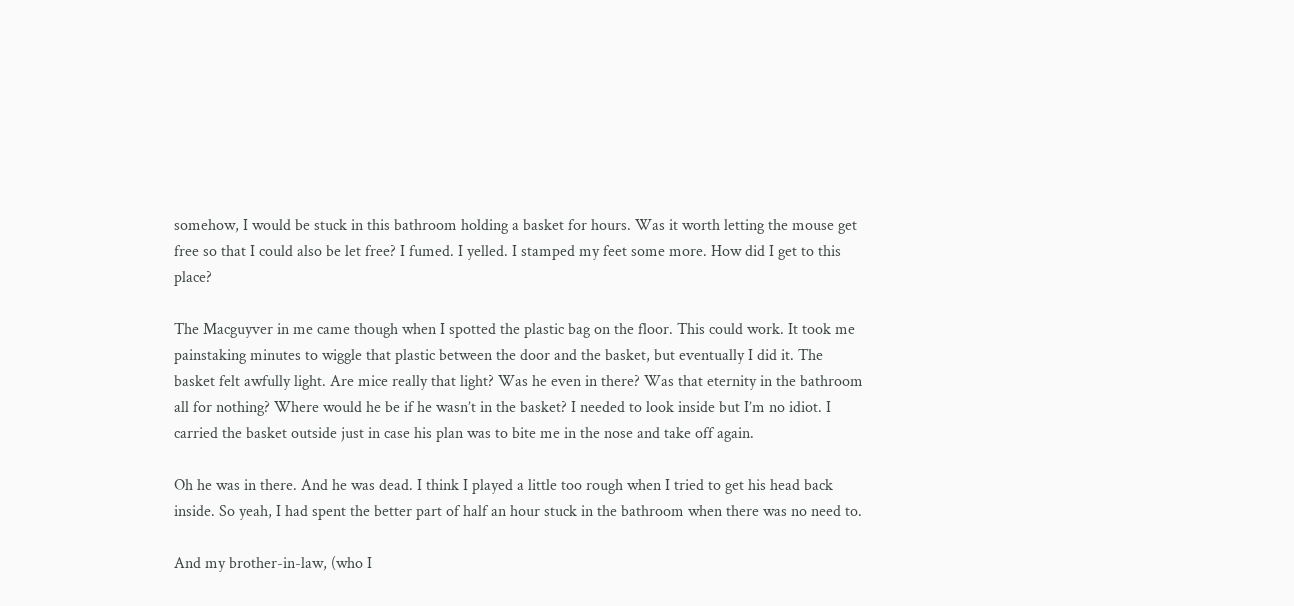somehow, I would be stuck in this bathroom holding a basket for hours. Was it worth letting the mouse get free so that I could also be let free? I fumed. I yelled. I stamped my feet some more. How did I get to this place?

The Macguyver in me came though when I spotted the plastic bag on the floor. This could work. It took me painstaking minutes to wiggle that plastic between the door and the basket, but eventually I did it. The basket felt awfully light. Are mice really that light? Was he even in there? Was that eternity in the bathroom all for nothing? Where would he be if he wasn’t in the basket? I needed to look inside but I’m no idiot. I carried the basket outside just in case his plan was to bite me in the nose and take off again.

Oh he was in there. And he was dead. I think I played a little too rough when I tried to get his head back inside. So yeah, I had spent the better part of half an hour stuck in the bathroom when there was no need to.

And my brother-in-law, (who I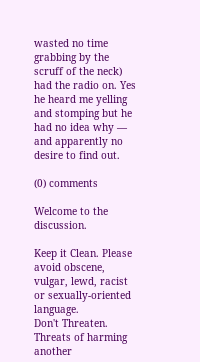wasted no time grabbing by the scruff of the neck) had the radio on. Yes he heard me yelling and stomping but he had no idea why — and apparently no desire to find out.

(0) comments

Welcome to the discussion.

Keep it Clean. Please avoid obscene, vulgar, lewd, racist or sexually-oriented language.
Don't Threaten. Threats of harming another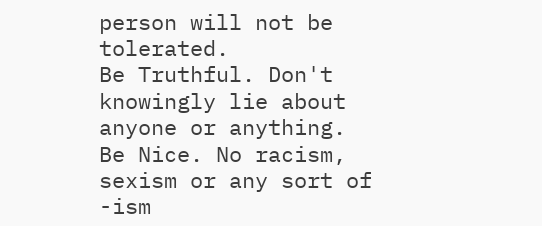person will not be tolerated.
Be Truthful. Don't knowingly lie about anyone or anything.
Be Nice. No racism, sexism or any sort of -ism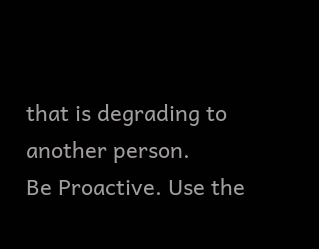that is degrading to another person.
Be Proactive. Use the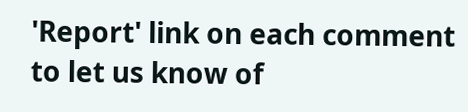'Report' link on each comment to let us know of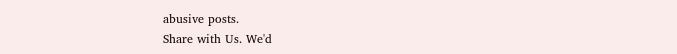abusive posts.
Share with Us. We'd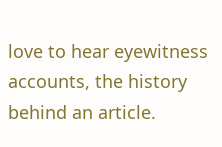love to hear eyewitness accounts, the history behind an article.